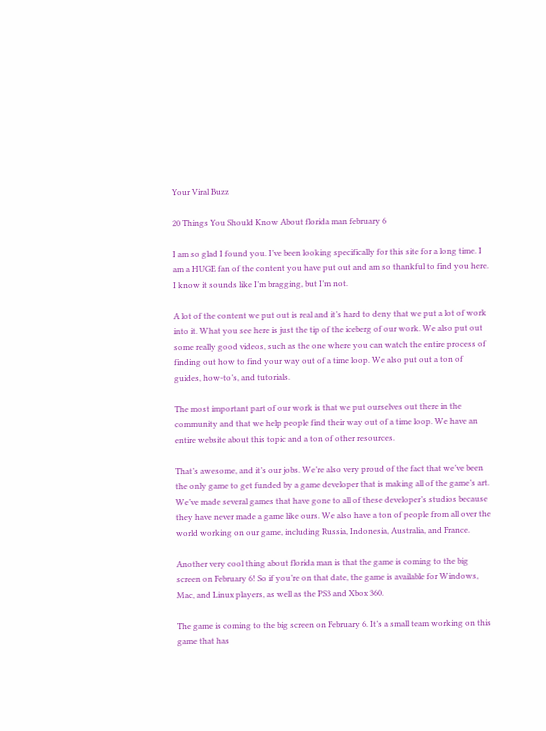Your Viral Buzz

20 Things You Should Know About florida man february 6

I am so glad I found you. I’ve been looking specifically for this site for a long time. I am a HUGE fan of the content you have put out and am so thankful to find you here. I know it sounds like I’m bragging, but I’m not.

A lot of the content we put out is real and it’s hard to deny that we put a lot of work into it. What you see here is just the tip of the iceberg of our work. We also put out some really good videos, such as the one where you can watch the entire process of finding out how to find your way out of a time loop. We also put out a ton of guides, how-to’s, and tutorials.

The most important part of our work is that we put ourselves out there in the community and that we help people find their way out of a time loop. We have an entire website about this topic and a ton of other resources.

That’s awesome, and it’s our jobs. We’re also very proud of the fact that we’ve been the only game to get funded by a game developer that is making all of the game’s art. We’ve made several games that have gone to all of these developer’s studios because they have never made a game like ours. We also have a ton of people from all over the world working on our game, including Russia, Indonesia, Australia, and France.

Another very cool thing about florida man is that the game is coming to the big screen on February 6! So if you’re on that date, the game is available for Windows, Mac, and Linux players, as well as the PS3 and Xbox 360.

The game is coming to the big screen on February 6. It’s a small team working on this game that has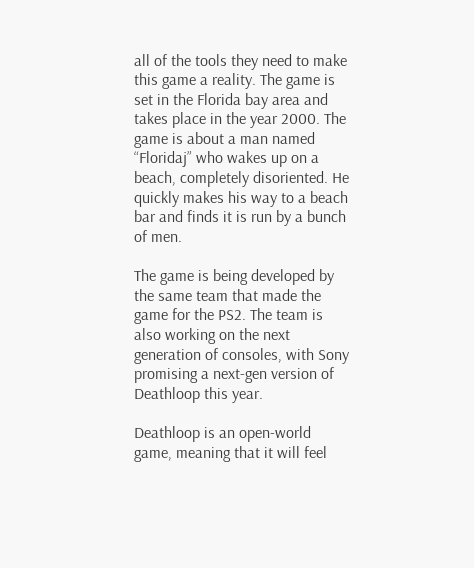all of the tools they need to make this game a reality. The game is set in the Florida bay area and takes place in the year 2000. The game is about a man named “Floridaj” who wakes up on a beach, completely disoriented. He quickly makes his way to a beach bar and finds it is run by a bunch of men.

The game is being developed by the same team that made the game for the PS2. The team is also working on the next generation of consoles, with Sony promising a next-gen version of Deathloop this year.

Deathloop is an open-world game, meaning that it will feel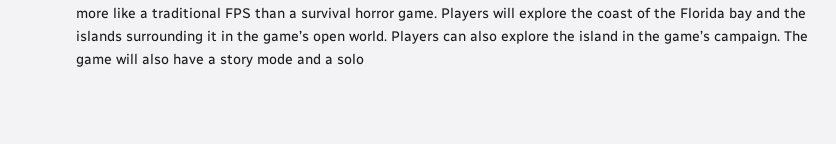more like a traditional FPS than a survival horror game. Players will explore the coast of the Florida bay and the islands surrounding it in the game’s open world. Players can also explore the island in the game’s campaign. The game will also have a story mode and a solo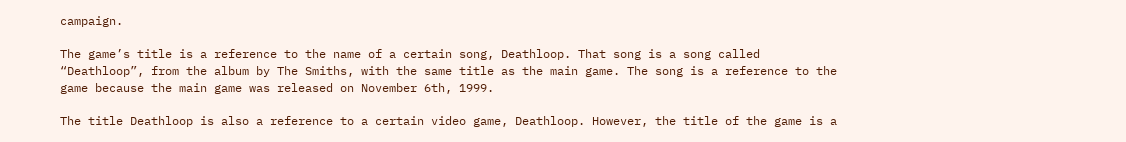campaign.

The game’s title is a reference to the name of a certain song, Deathloop. That song is a song called “Deathloop”, from the album by The Smiths, with the same title as the main game. The song is a reference to the game because the main game was released on November 6th, 1999.

The title Deathloop is also a reference to a certain video game, Deathloop. However, the title of the game is a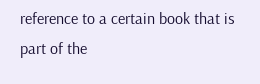reference to a certain book that is part of the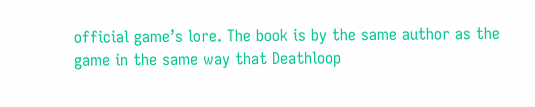official game’s lore. The book is by the same author as the game in the same way that Deathloop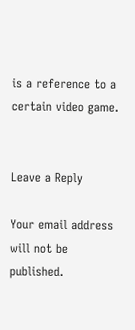is a reference to a certain video game.


Leave a Reply

Your email address will not be published.